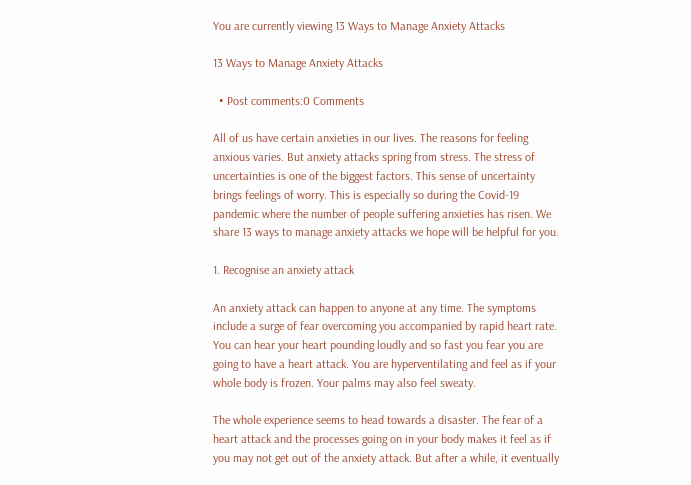You are currently viewing 13 Ways to Manage Anxiety Attacks

13 Ways to Manage Anxiety Attacks

  • Post comments:0 Comments

All of us have certain anxieties in our lives. The reasons for feeling anxious varies. But anxiety attacks spring from stress. The stress of uncertainties is one of the biggest factors. This sense of uncertainty brings feelings of worry. This is especially so during the Covid-19 pandemic where the number of people suffering anxieties has risen. We share 13 ways to manage anxiety attacks we hope will be helpful for you.

1. Recognise an anxiety attack

An anxiety attack can happen to anyone at any time. The symptoms include a surge of fear overcoming you accompanied by rapid heart rate. You can hear your heart pounding loudly and so fast you fear you are going to have a heart attack. You are hyperventilating and feel as if your whole body is frozen. Your palms may also feel sweaty.

The whole experience seems to head towards a disaster. The fear of a heart attack and the processes going on in your body makes it feel as if you may not get out of the anxiety attack. But after a while, it eventually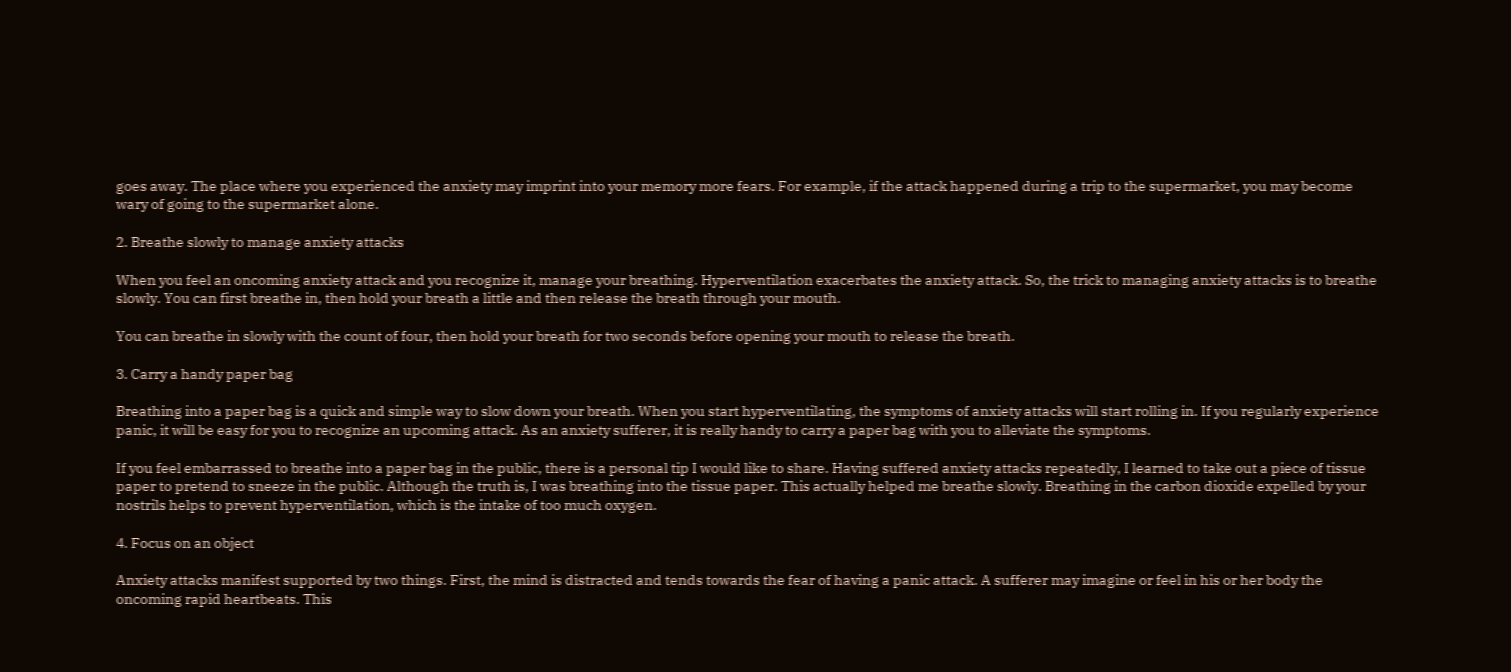goes away. The place where you experienced the anxiety may imprint into your memory more fears. For example, if the attack happened during a trip to the supermarket, you may become wary of going to the supermarket alone.

2. Breathe slowly to manage anxiety attacks

When you feel an oncoming anxiety attack and you recognize it, manage your breathing. Hyperventilation exacerbates the anxiety attack. So, the trick to managing anxiety attacks is to breathe slowly. You can first breathe in, then hold your breath a little and then release the breath through your mouth.

You can breathe in slowly with the count of four, then hold your breath for two seconds before opening your mouth to release the breath.

3. Carry a handy paper bag

Breathing into a paper bag is a quick and simple way to slow down your breath. When you start hyperventilating, the symptoms of anxiety attacks will start rolling in. If you regularly experience panic, it will be easy for you to recognize an upcoming attack. As an anxiety sufferer, it is really handy to carry a paper bag with you to alleviate the symptoms.

If you feel embarrassed to breathe into a paper bag in the public, there is a personal tip I would like to share. Having suffered anxiety attacks repeatedly, I learned to take out a piece of tissue paper to pretend to sneeze in the public. Although the truth is, I was breathing into the tissue paper. This actually helped me breathe slowly. Breathing in the carbon dioxide expelled by your nostrils helps to prevent hyperventilation, which is the intake of too much oxygen.

4. Focus on an object

Anxiety attacks manifest supported by two things. First, the mind is distracted and tends towards the fear of having a panic attack. A sufferer may imagine or feel in his or her body the oncoming rapid heartbeats. This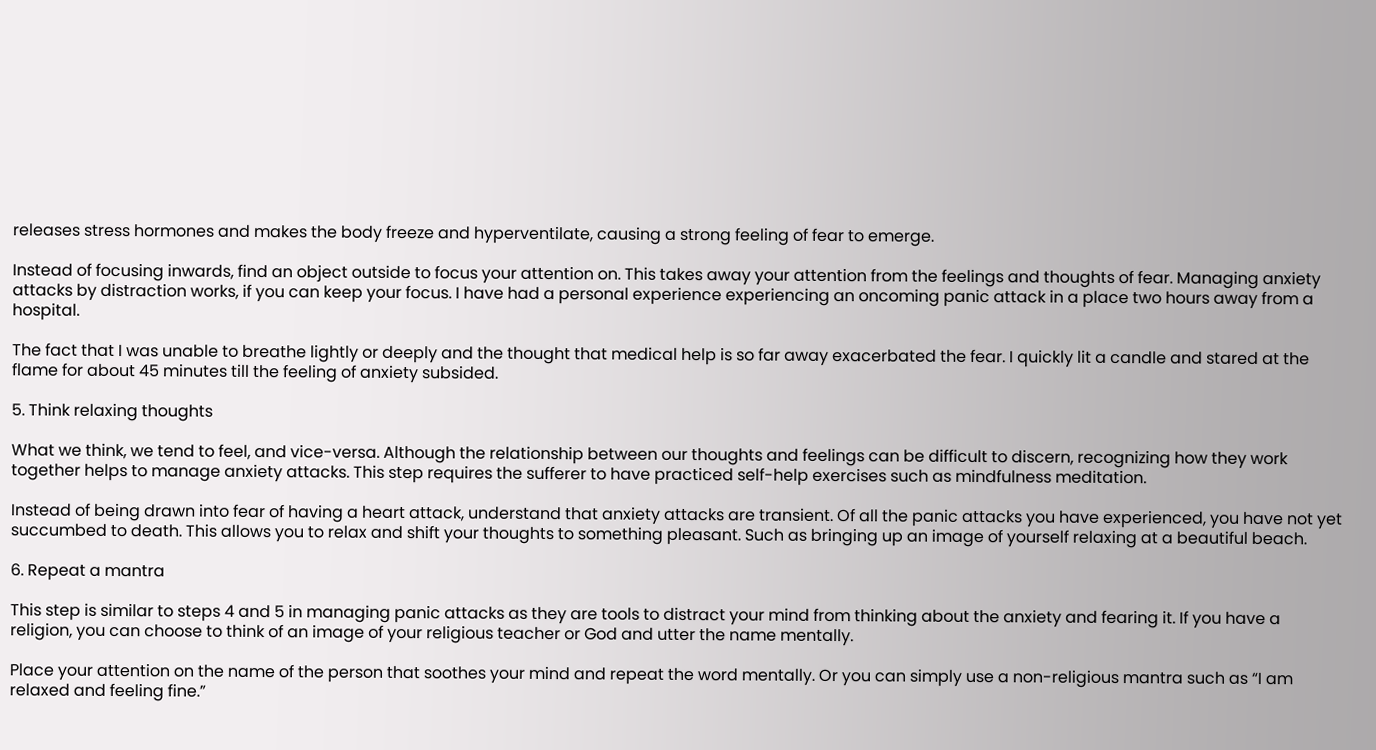releases stress hormones and makes the body freeze and hyperventilate, causing a strong feeling of fear to emerge.

Instead of focusing inwards, find an object outside to focus your attention on. This takes away your attention from the feelings and thoughts of fear. Managing anxiety attacks by distraction works, if you can keep your focus. I have had a personal experience experiencing an oncoming panic attack in a place two hours away from a hospital.

The fact that I was unable to breathe lightly or deeply and the thought that medical help is so far away exacerbated the fear. I quickly lit a candle and stared at the flame for about 45 minutes till the feeling of anxiety subsided.

5. Think relaxing thoughts

What we think, we tend to feel, and vice-versa. Although the relationship between our thoughts and feelings can be difficult to discern, recognizing how they work together helps to manage anxiety attacks. This step requires the sufferer to have practiced self-help exercises such as mindfulness meditation.

Instead of being drawn into fear of having a heart attack, understand that anxiety attacks are transient. Of all the panic attacks you have experienced, you have not yet succumbed to death. This allows you to relax and shift your thoughts to something pleasant. Such as bringing up an image of yourself relaxing at a beautiful beach.

6. Repeat a mantra

This step is similar to steps 4 and 5 in managing panic attacks as they are tools to distract your mind from thinking about the anxiety and fearing it. If you have a religion, you can choose to think of an image of your religious teacher or God and utter the name mentally.

Place your attention on the name of the person that soothes your mind and repeat the word mentally. Or you can simply use a non-religious mantra such as “I am relaxed and feeling fine.”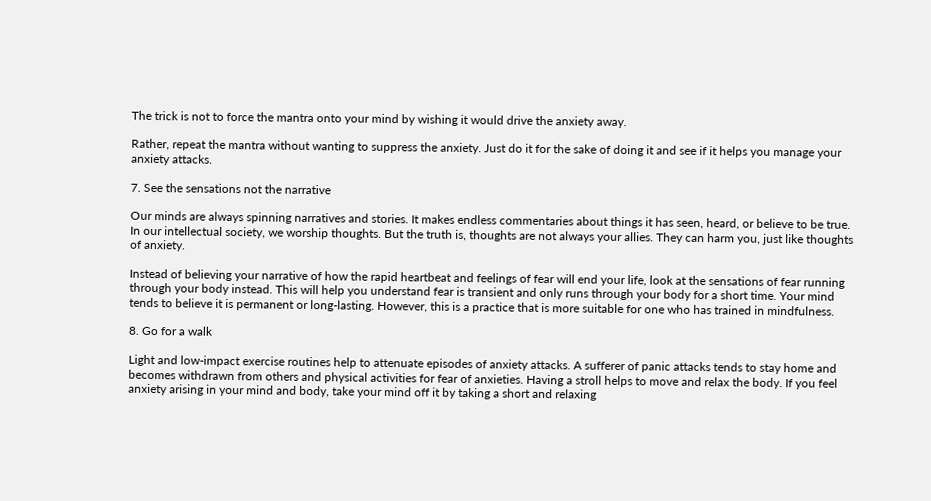The trick is not to force the mantra onto your mind by wishing it would drive the anxiety away.

Rather, repeat the mantra without wanting to suppress the anxiety. Just do it for the sake of doing it and see if it helps you manage your anxiety attacks.

7. See the sensations not the narrative

Our minds are always spinning narratives and stories. It makes endless commentaries about things it has seen, heard, or believe to be true. In our intellectual society, we worship thoughts. But the truth is, thoughts are not always your allies. They can harm you, just like thoughts of anxiety.

Instead of believing your narrative of how the rapid heartbeat and feelings of fear will end your life, look at the sensations of fear running through your body instead. This will help you understand fear is transient and only runs through your body for a short time. Your mind tends to believe it is permanent or long-lasting. However, this is a practice that is more suitable for one who has trained in mindfulness.

8. Go for a walk

Light and low-impact exercise routines help to attenuate episodes of anxiety attacks. A sufferer of panic attacks tends to stay home and becomes withdrawn from others and physical activities for fear of anxieties. Having a stroll helps to move and relax the body. If you feel anxiety arising in your mind and body, take your mind off it by taking a short and relaxing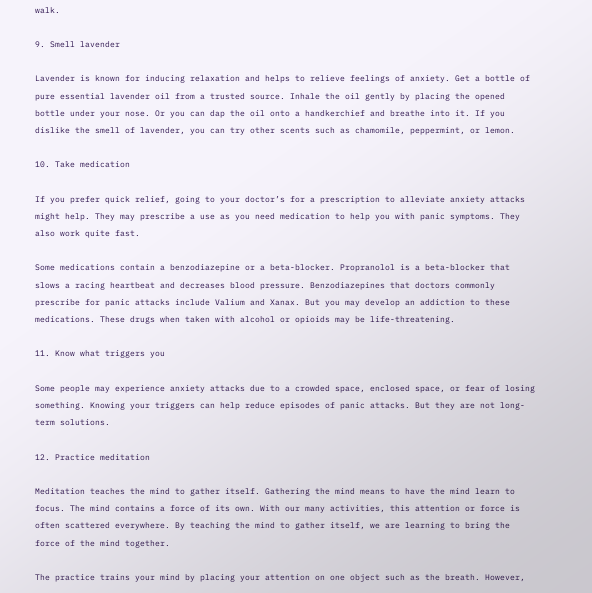walk.

9. Smell lavender

Lavender is known for inducing relaxation and helps to relieve feelings of anxiety. Get a bottle of pure essential lavender oil from a trusted source. Inhale the oil gently by placing the opened bottle under your nose. Or you can dap the oil onto a handkerchief and breathe into it. If you dislike the smell of lavender, you can try other scents such as chamomile, peppermint, or lemon.

10. Take medication

If you prefer quick relief, going to your doctor’s for a prescription to alleviate anxiety attacks might help. They may prescribe a use as you need medication to help you with panic symptoms. They also work quite fast.

Some medications contain a benzodiazepine or a beta-blocker. Propranolol is a beta-blocker that slows a racing heartbeat and decreases blood pressure. Benzodiazepines that doctors commonly prescribe for panic attacks include Valium and Xanax. But you may develop an addiction to these medications. These drugs when taken with alcohol or opioids may be life-threatening.

11. Know what triggers you

Some people may experience anxiety attacks due to a crowded space, enclosed space, or fear of losing something. Knowing your triggers can help reduce episodes of panic attacks. But they are not long-term solutions.

12. Practice meditation

Meditation teaches the mind to gather itself. Gathering the mind means to have the mind learn to focus. The mind contains a force of its own. With our many activities, this attention or force is often scattered everywhere. By teaching the mind to gather itself, we are learning to bring the force of the mind together.

The practice trains your mind by placing your attention on one object such as the breath. However,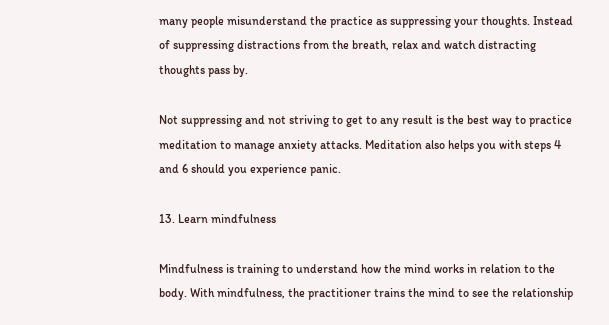many people misunderstand the practice as suppressing your thoughts. Instead of suppressing distractions from the breath, relax and watch distracting thoughts pass by.

Not suppressing and not striving to get to any result is the best way to practice meditation to manage anxiety attacks. Meditation also helps you with steps 4 and 6 should you experience panic.

13. Learn mindfulness

Mindfulness is training to understand how the mind works in relation to the body. With mindfulness, the practitioner trains the mind to see the relationship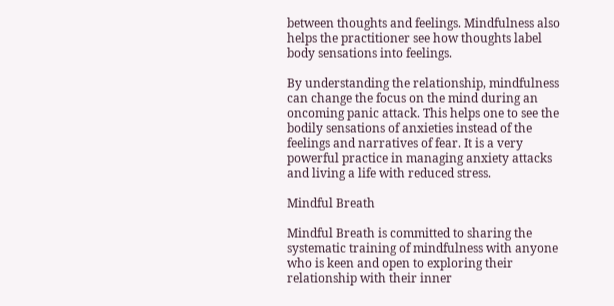between thoughts and feelings. Mindfulness also helps the practitioner see how thoughts label body sensations into feelings.

By understanding the relationship, mindfulness can change the focus on the mind during an oncoming panic attack. This helps one to see the bodily sensations of anxieties instead of the feelings and narratives of fear. It is a very powerful practice in managing anxiety attacks and living a life with reduced stress.

Mindful Breath

Mindful Breath is committed to sharing the systematic training of mindfulness with anyone who is keen and open to exploring their relationship with their inner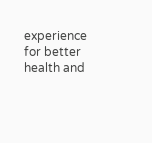experience for better health and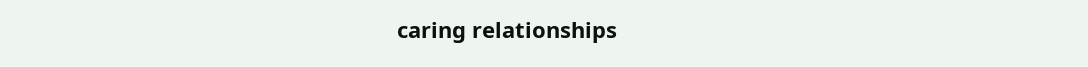caring relationships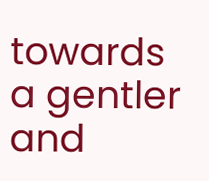towards a gentler and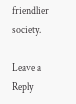friendlier society.

Leave a Reply